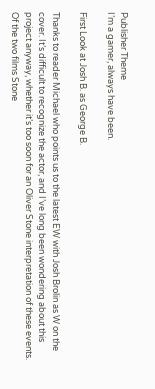Publisher Theme
I’m a gamer, always have been.

First Look at Josh B. as George B.

Thanks to reader Michael who points us to the latest EW with Josh Brolin as W on the cover. It’s difficult to recognize the actor, and I’ve long been wondering about this project anyway, whether it’s too soon for an Oliver Stone interpretation of these events. Of the two films Stone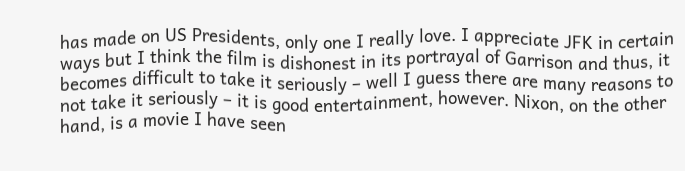has made on US Presidents, only one I really love. I appreciate JFK in certain ways but I think the film is dishonest in its portrayal of Garrison and thus, it becomes difficult to take it seriously – well I guess there are many reasons to not take it seriously – it is good entertainment, however. Nixon, on the other hand, is a movie I have seen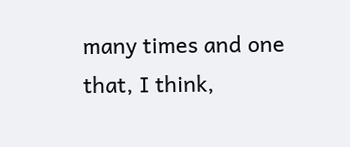many times and one that, I think,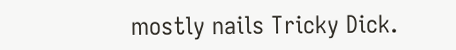mostly nails Tricky Dick.